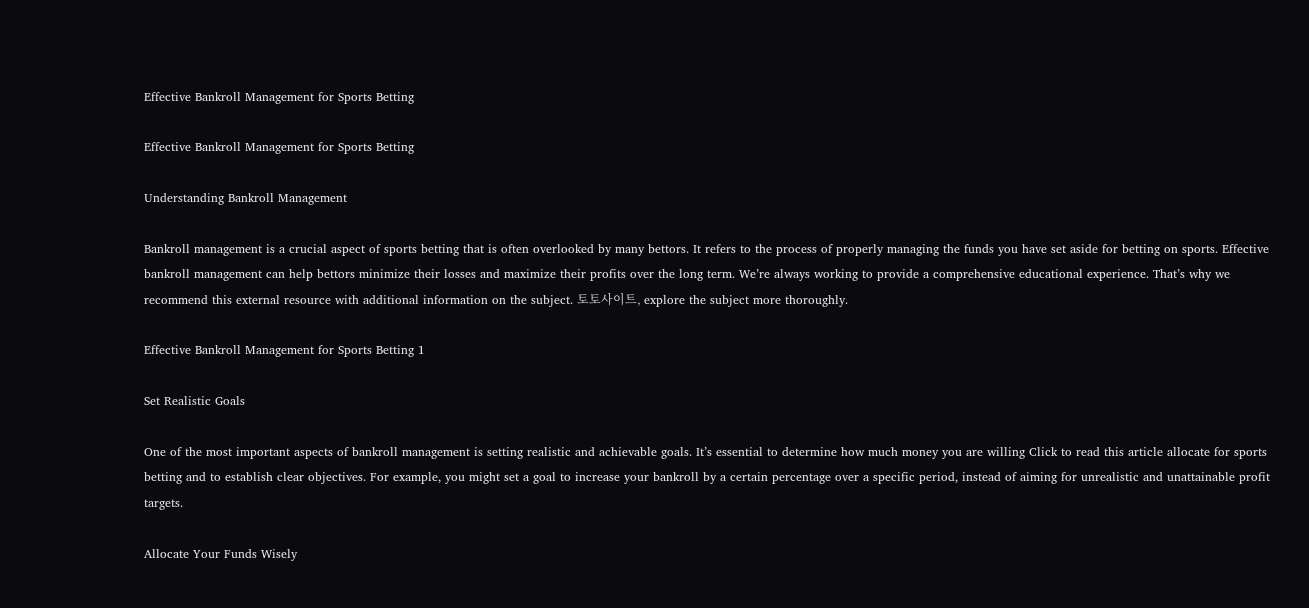Effective Bankroll Management for Sports Betting

Effective Bankroll Management for Sports Betting

Understanding Bankroll Management

Bankroll management is a crucial aspect of sports betting that is often overlooked by many bettors. It refers to the process of properly managing the funds you have set aside for betting on sports. Effective bankroll management can help bettors minimize their losses and maximize their profits over the long term. We’re always working to provide a comprehensive educational experience. That’s why we recommend this external resource with additional information on the subject. 토토사이트, explore the subject more thoroughly.

Effective Bankroll Management for Sports Betting 1

Set Realistic Goals

One of the most important aspects of bankroll management is setting realistic and achievable goals. It’s essential to determine how much money you are willing Click to read this article allocate for sports betting and to establish clear objectives. For example, you might set a goal to increase your bankroll by a certain percentage over a specific period, instead of aiming for unrealistic and unattainable profit targets.

Allocate Your Funds Wisely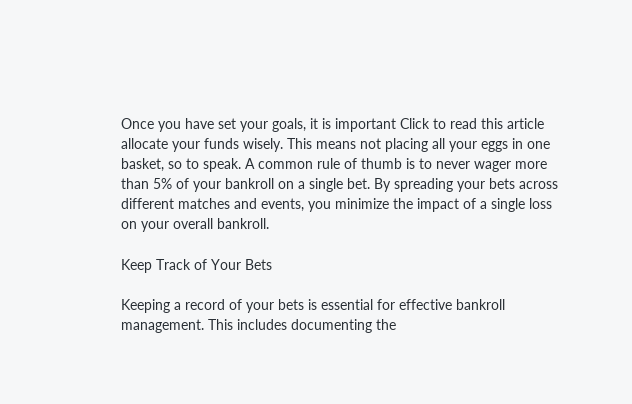Once you have set your goals, it is important Click to read this article allocate your funds wisely. This means not placing all your eggs in one basket, so to speak. A common rule of thumb is to never wager more than 5% of your bankroll on a single bet. By spreading your bets across different matches and events, you minimize the impact of a single loss on your overall bankroll.

Keep Track of Your Bets

Keeping a record of your bets is essential for effective bankroll management. This includes documenting the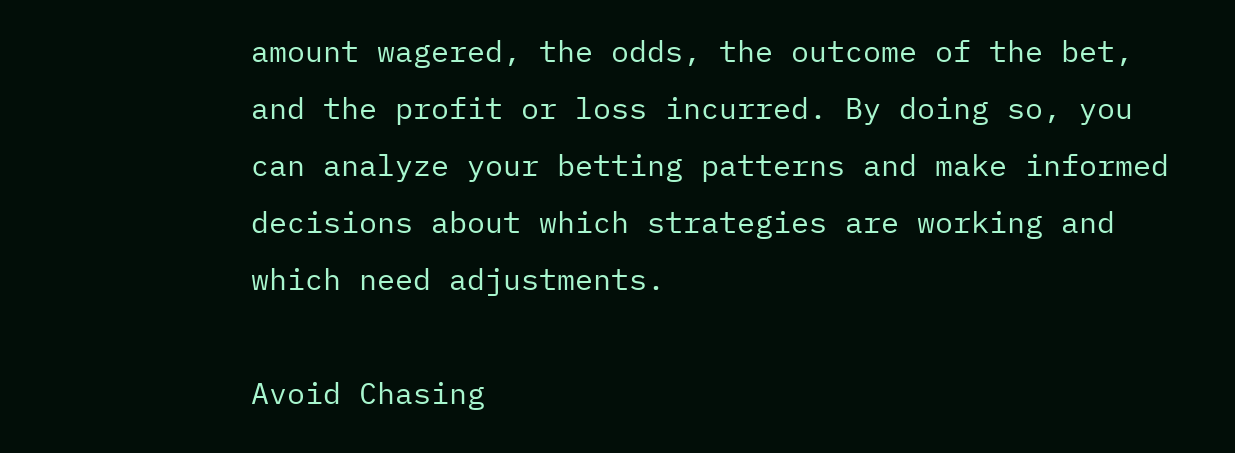amount wagered, the odds, the outcome of the bet, and the profit or loss incurred. By doing so, you can analyze your betting patterns and make informed decisions about which strategies are working and which need adjustments.

Avoid Chasing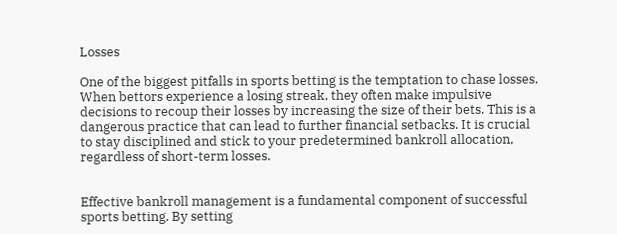Losses

One of the biggest pitfalls in sports betting is the temptation to chase losses. When bettors experience a losing streak, they often make impulsive decisions to recoup their losses by increasing the size of their bets. This is a dangerous practice that can lead to further financial setbacks. It is crucial to stay disciplined and stick to your predetermined bankroll allocation, regardless of short-term losses.


Effective bankroll management is a fundamental component of successful sports betting. By setting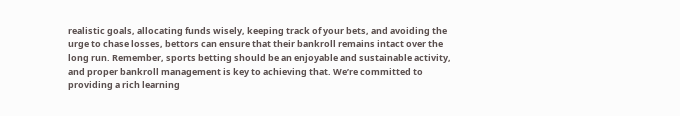realistic goals, allocating funds wisely, keeping track of your bets, and avoiding the urge to chase losses, bettors can ensure that their bankroll remains intact over the long run. Remember, sports betting should be an enjoyable and sustainable activity, and proper bankroll management is key to achieving that. We’re committed to providing a rich learning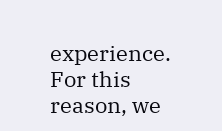experience. For this reason, we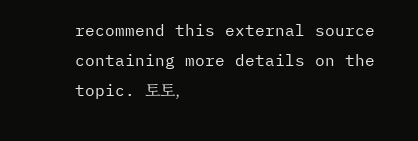recommend this external source containing more details on the topic. 토토,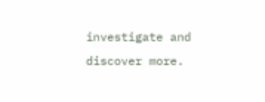investigate and discover more.